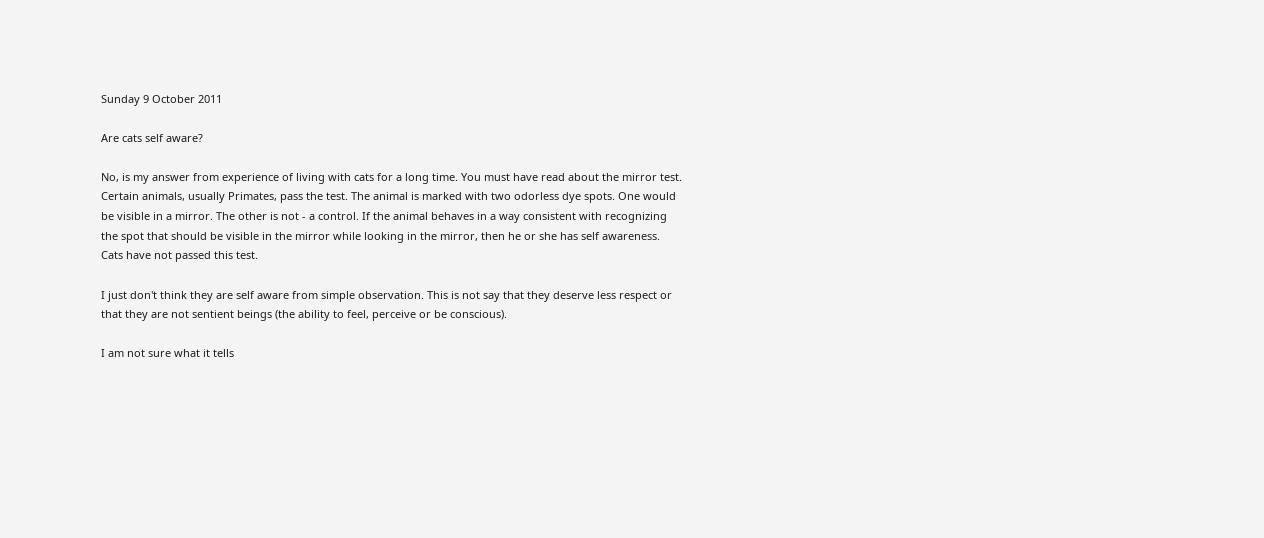Sunday 9 October 2011

Are cats self aware?

No, is my answer from experience of living with cats for a long time. You must have read about the mirror test. Certain animals, usually Primates, pass the test. The animal is marked with two odorless dye spots. One would be visible in a mirror. The other is not - a control. If the animal behaves in a way consistent with recognizing the spot that should be visible in the mirror while looking in the mirror, then he or she has self awareness. Cats have not passed this test.

I just don't think they are self aware from simple observation. This is not say that they deserve less respect or that they are not sentient beings (the ability to feel, perceive or be conscious).

I am not sure what it tells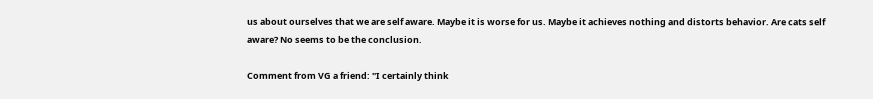us about ourselves that we are self aware. Maybe it is worse for us. Maybe it achieves nothing and distorts behavior. Are cats self aware? No seems to be the conclusion.

Comment from VG a friend: "I certainly think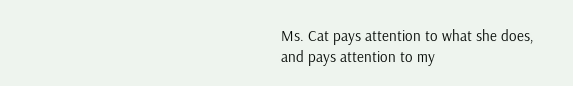Ms. Cat pays attention to what she does, and pays attention to my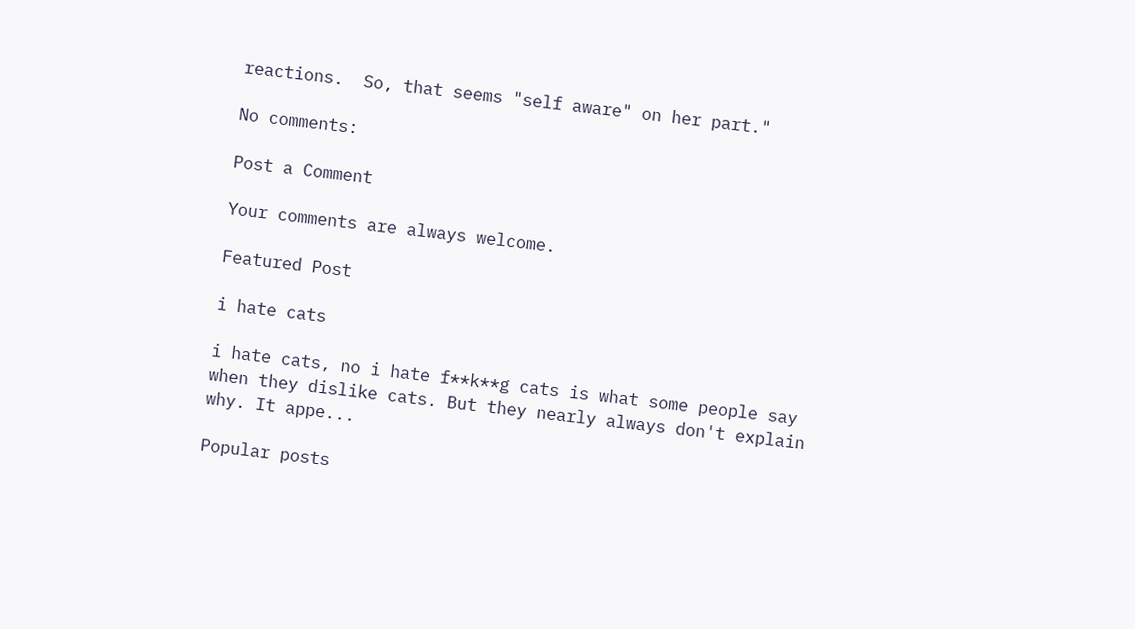reactions.  So, that seems "self aware" on her part."

No comments:

Post a Comment

Your comments are always welcome.

Featured Post

i hate cats

i hate cats, no i hate f**k**g cats is what some people say when they dislike cats. But they nearly always don't explain why. It appe...

Popular posts